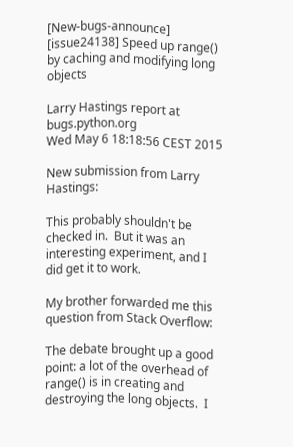[New-bugs-announce] [issue24138] Speed up range() by caching and modifying long objects

Larry Hastings report at bugs.python.org
Wed May 6 18:18:56 CEST 2015

New submission from Larry Hastings:

This probably shouldn't be checked in.  But it was an interesting experiment, and I did get it to work.

My brother forwarded me this question from Stack Overflow:

The debate brought up a good point: a lot of the overhead of range() is in creating and destroying the long objects.  I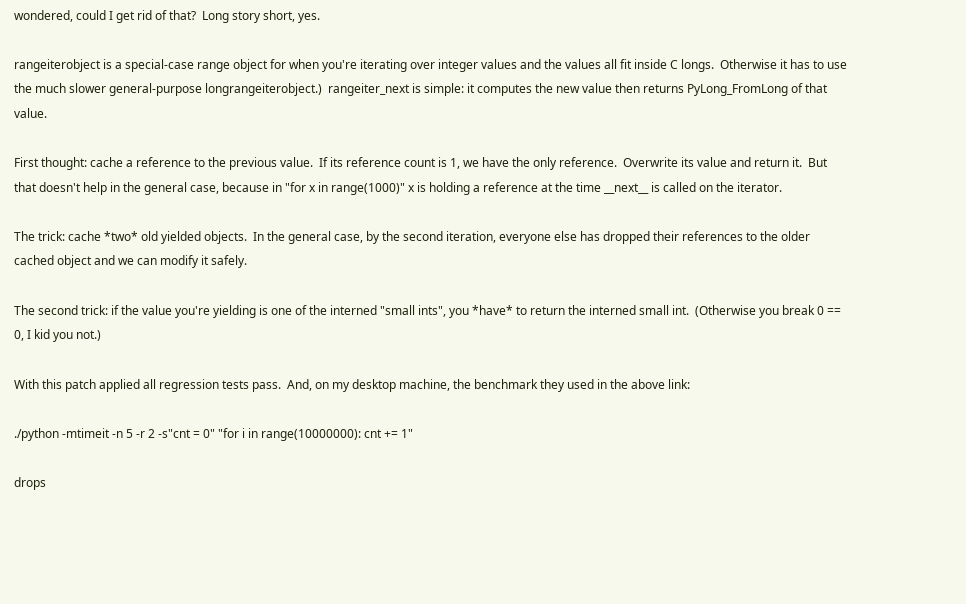wondered, could I get rid of that?  Long story short, yes.

rangeiterobject is a special-case range object for when you're iterating over integer values and the values all fit inside C longs.  Otherwise it has to use the much slower general-purpose longrangeiterobject.)  rangeiter_next is simple: it computes the new value then returns PyLong_FromLong of that value.

First thought: cache a reference to the previous value.  If its reference count is 1, we have the only reference.  Overwrite its value and return it.  But that doesn't help in the general case, because in "for x in range(1000)" x is holding a reference at the time __next__ is called on the iterator.

The trick: cache *two* old yielded objects.  In the general case, by the second iteration, everyone else has dropped their references to the older cached object and we can modify it safely.

The second trick: if the value you're yielding is one of the interned "small ints", you *have* to return the interned small int.  (Otherwise you break 0 == 0, I kid you not.)

With this patch applied all regression tests pass.  And, on my desktop machine, the benchmark they used in the above link:

./python -mtimeit -n 5 -r 2 -s"cnt = 0" "for i in range(10000000): cnt += 1"

drops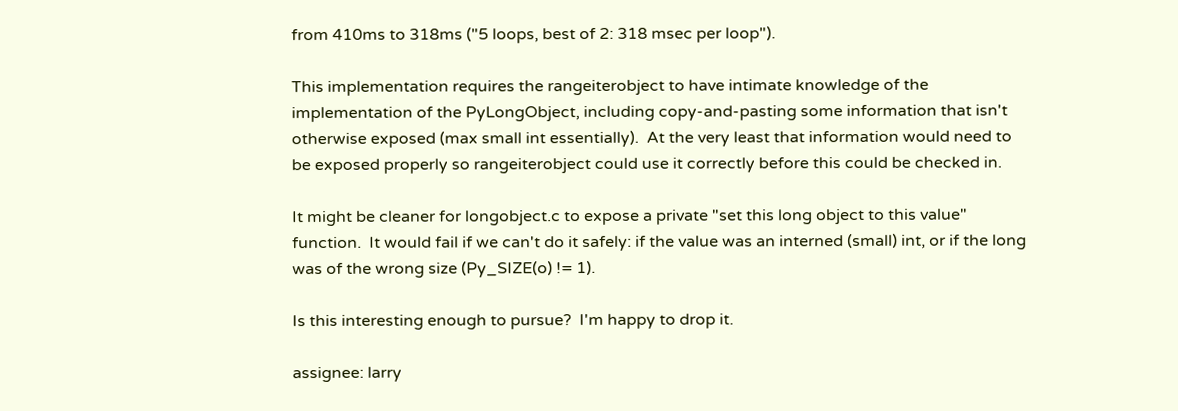from 410ms to 318ms ("5 loops, best of 2: 318 msec per loop").

This implementation requires the rangeiterobject to have intimate knowledge of the implementation of the PyLongObject, including copy-and-pasting some information that isn't otherwise exposed (max small int essentially).  At the very least that information would need to be exposed properly so rangeiterobject could use it correctly before this could be checked in.

It might be cleaner for longobject.c to expose a private "set this long object to this value" function.  It would fail if we can't do it safely: if the value was an interned (small) int, or if the long was of the wrong size (Py_SIZE(o) != 1).

Is this interesting enough to pursue?  I'm happy to drop it.

assignee: larry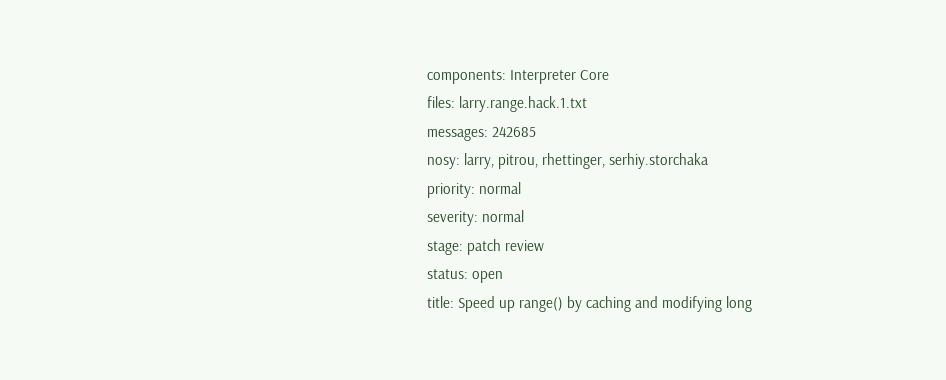components: Interpreter Core
files: larry.range.hack.1.txt
messages: 242685
nosy: larry, pitrou, rhettinger, serhiy.storchaka
priority: normal
severity: normal
stage: patch review
status: open
title: Speed up range() by caching and modifying long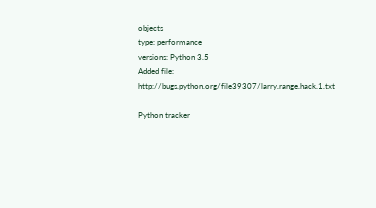objects
type: performance
versions: Python 3.5
Added file: http://bugs.python.org/file39307/larry.range.hack.1.txt

Python tracker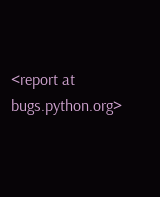<report at bugs.python.org>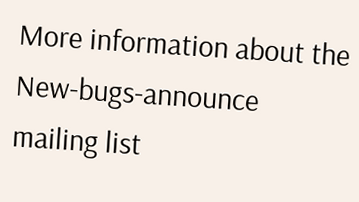More information about the New-bugs-announce mailing list